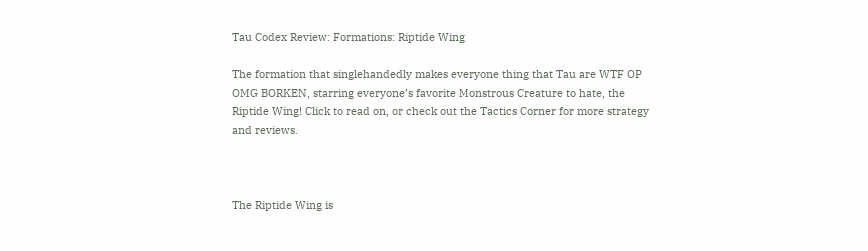Tau Codex Review: Formations: Riptide Wing

The formation that singlehandedly makes everyone thing that Tau are WTF OP OMG BORKEN, starring everyone’s favorite Monstrous Creature to hate, the Riptide Wing! Click to read on, or check out the Tactics Corner for more strategy and reviews.



The Riptide Wing is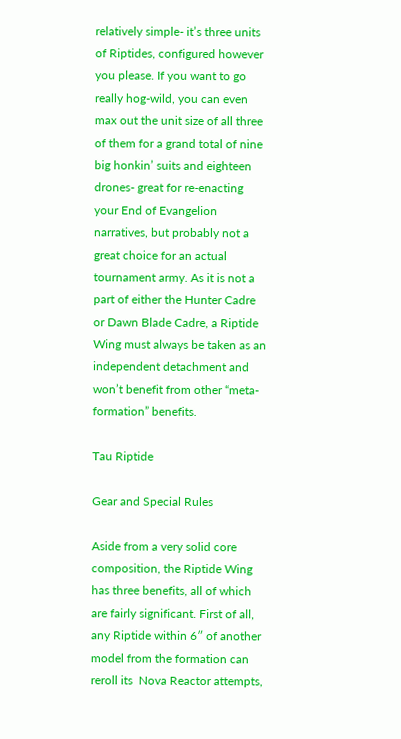relatively simple- it’s three units of Riptides, configured however you please. If you want to go really hog-wild, you can even max out the unit size of all three of them for a grand total of nine big honkin’ suits and eighteen drones- great for re-enacting your End of Evangelion narratives, but probably not a great choice for an actual tournament army. As it is not a part of either the Hunter Cadre or Dawn Blade Cadre, a Riptide Wing must always be taken as an independent detachment and won’t benefit from other “meta-formation” benefits.

Tau Riptide

Gear and Special Rules

Aside from a very solid core composition, the Riptide Wing has three benefits, all of which are fairly significant. First of all, any Riptide within 6″ of another model from the formation can reroll its  Nova Reactor attempts,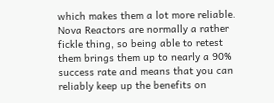which makes them a lot more reliable. Nova Reactors are normally a rather fickle thing, so being able to retest them brings them up to nearly a 90% success rate and means that you can reliably keep up the benefits on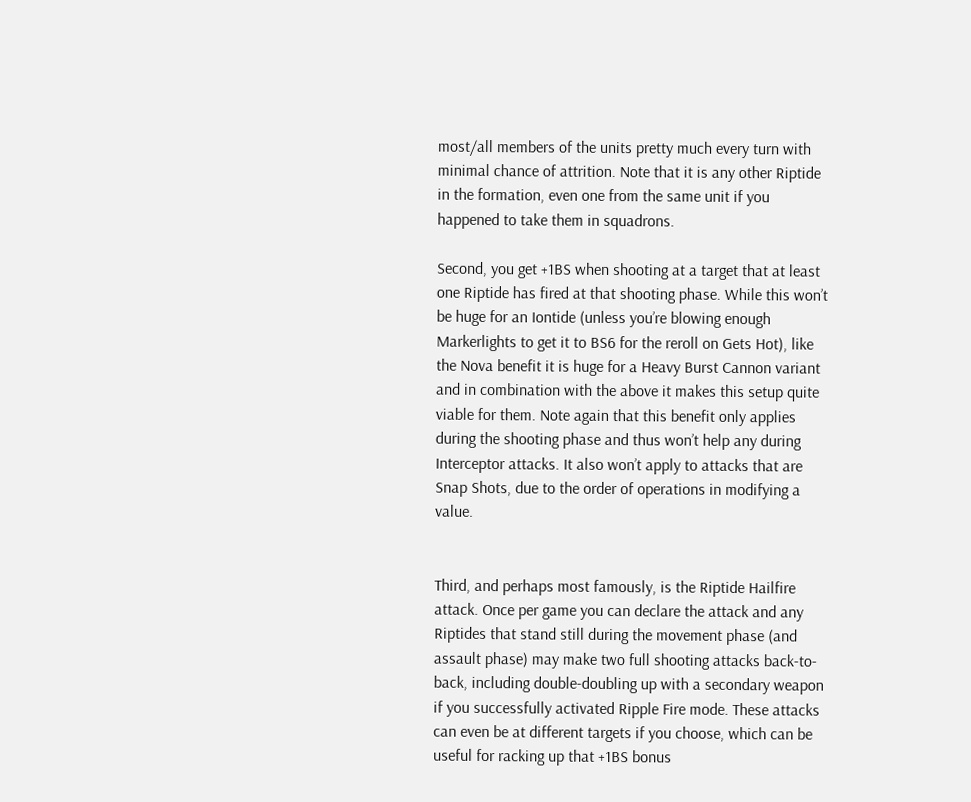most/all members of the units pretty much every turn with minimal chance of attrition. Note that it is any other Riptide in the formation, even one from the same unit if you happened to take them in squadrons.

Second, you get +1BS when shooting at a target that at least one Riptide has fired at that shooting phase. While this won’t be huge for an Iontide (unless you’re blowing enough Markerlights to get it to BS6 for the reroll on Gets Hot), like the Nova benefit it is huge for a Heavy Burst Cannon variant and in combination with the above it makes this setup quite viable for them. Note again that this benefit only applies during the shooting phase and thus won’t help any during Interceptor attacks. It also won’t apply to attacks that are Snap Shots, due to the order of operations in modifying a value.


Third, and perhaps most famously, is the Riptide Hailfire attack. Once per game you can declare the attack and any Riptides that stand still during the movement phase (and assault phase) may make two full shooting attacks back-to-back, including double-doubling up with a secondary weapon if you successfully activated Ripple Fire mode. These attacks can even be at different targets if you choose, which can be useful for racking up that +1BS bonus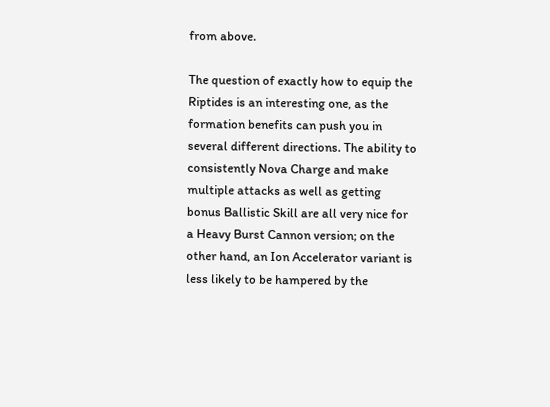from above.

The question of exactly how to equip the Riptides is an interesting one, as the formation benefits can push you in several different directions. The ability to consistently Nova Charge and make multiple attacks as well as getting bonus Ballistic Skill are all very nice for a Heavy Burst Cannon version; on the other hand, an Ion Accelerator variant is less likely to be hampered by the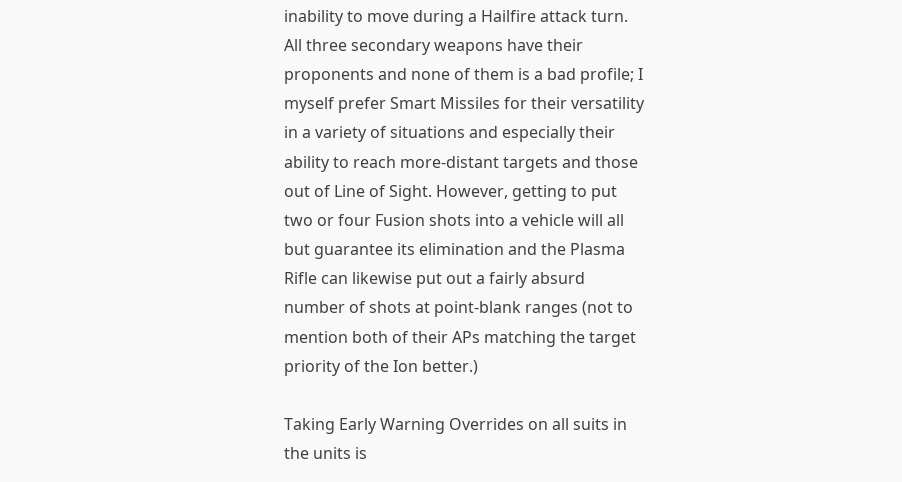inability to move during a Hailfire attack turn. All three secondary weapons have their proponents and none of them is a bad profile; I myself prefer Smart Missiles for their versatility in a variety of situations and especially their ability to reach more-distant targets and those out of Line of Sight. However, getting to put two or four Fusion shots into a vehicle will all but guarantee its elimination and the Plasma Rifle can likewise put out a fairly absurd number of shots at point-blank ranges (not to mention both of their APs matching the target priority of the Ion better.)

Taking Early Warning Overrides on all suits in the units is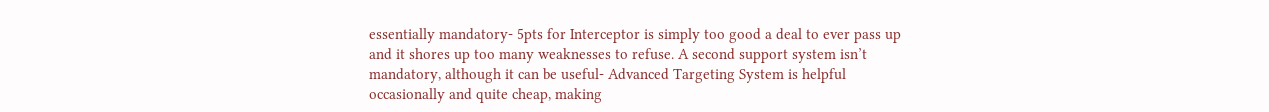essentially mandatory- 5pts for Interceptor is simply too good a deal to ever pass up and it shores up too many weaknesses to refuse. A second support system isn’t mandatory, although it can be useful- Advanced Targeting System is helpful occasionally and quite cheap, making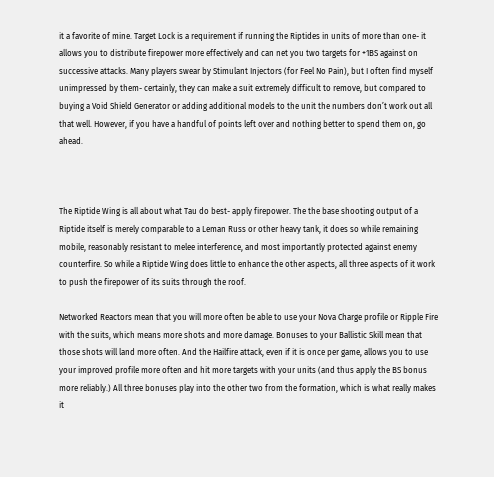it a favorite of mine. Target Lock is a requirement if running the Riptides in units of more than one- it allows you to distribute firepower more effectively and can net you two targets for +1BS against on successive attacks. Many players swear by Stimulant Injectors (for Feel No Pain), but I often find myself unimpressed by them- certainly, they can make a suit extremely difficult to remove, but compared to buying a Void Shield Generator or adding additional models to the unit the numbers don’t work out all that well. However, if you have a handful of points left over and nothing better to spend them on, go ahead.



The Riptide Wing is all about what Tau do best- apply firepower. The the base shooting output of a Riptide itself is merely comparable to a Leman Russ or other heavy tank, it does so while remaining mobile, reasonably resistant to melee interference, and most importantly protected against enemy counterfire. So while a Riptide Wing does little to enhance the other aspects, all three aspects of it work to push the firepower of its suits through the roof.

Networked Reactors mean that you will more often be able to use your Nova Charge profile or Ripple Fire with the suits, which means more shots and more damage. Bonuses to your Ballistic Skill mean that those shots will land more often. And the Hailfire attack, even if it is once per game, allows you to use your improved profile more often and hit more targets with your units (and thus apply the BS bonus more reliably.) All three bonuses play into the other two from the formation, which is what really makes it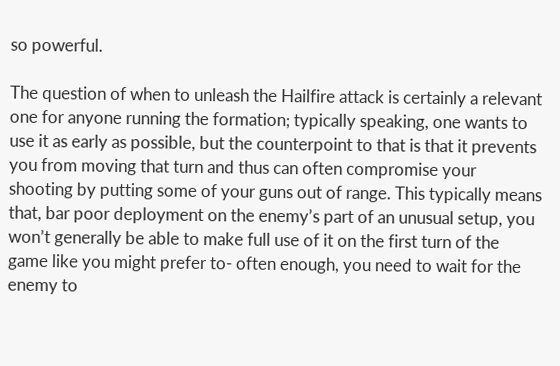so powerful.

The question of when to unleash the Hailfire attack is certainly a relevant one for anyone running the formation; typically speaking, one wants to use it as early as possible, but the counterpoint to that is that it prevents you from moving that turn and thus can often compromise your shooting by putting some of your guns out of range. This typically means that, bar poor deployment on the enemy’s part of an unusual setup, you won’t generally be able to make full use of it on the first turn of the game like you might prefer to- often enough, you need to wait for the enemy to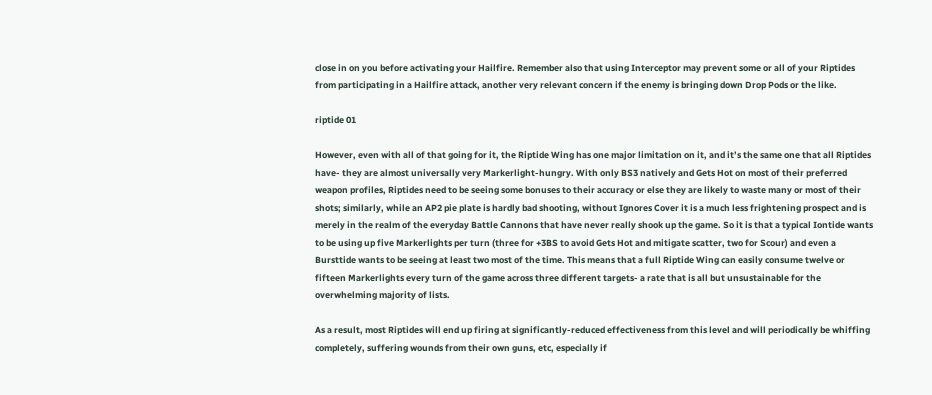close in on you before activating your Hailfire. Remember also that using Interceptor may prevent some or all of your Riptides from participating in a Hailfire attack, another very relevant concern if the enemy is bringing down Drop Pods or the like.

riptide 01

However, even with all of that going for it, the Riptide Wing has one major limitation on it, and it’s the same one that all Riptides have- they are almost universally very Markerlight-hungry. With only BS3 natively and Gets Hot on most of their preferred weapon profiles, Riptides need to be seeing some bonuses to their accuracy or else they are likely to waste many or most of their shots; similarly, while an AP2 pie plate is hardly bad shooting, without Ignores Cover it is a much less frightening prospect and is merely in the realm of the everyday Battle Cannons that have never really shook up the game. So it is that a typical Iontide wants to be using up five Markerlights per turn (three for +3BS to avoid Gets Hot and mitigate scatter, two for Scour) and even a Bursttide wants to be seeing at least two most of the time. This means that a full Riptide Wing can easily consume twelve or fifteen Markerlights every turn of the game across three different targets- a rate that is all but unsustainable for the overwhelming majority of lists.

As a result, most Riptides will end up firing at significantly-reduced effectiveness from this level and will periodically be whiffing completely, suffering wounds from their own guns, etc, especially if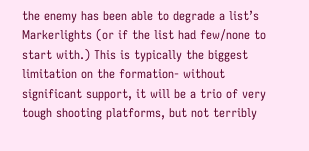the enemy has been able to degrade a list’s Markerlights (or if the list had few/none to start with.) This is typically the biggest limitation on the formation- without significant support, it will be a trio of very tough shooting platforms, but not terribly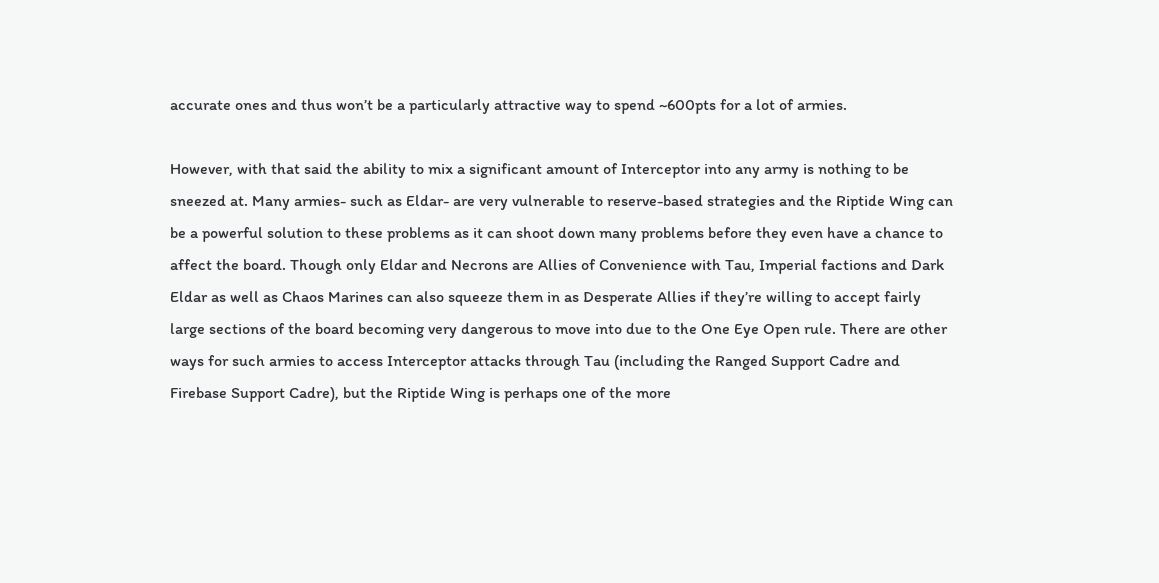accurate ones and thus won’t be a particularly attractive way to spend ~600pts for a lot of armies.

However, with that said the ability to mix a significant amount of Interceptor into any army is nothing to be sneezed at. Many armies- such as Eldar- are very vulnerable to reserve-based strategies and the Riptide Wing can be a powerful solution to these problems as it can shoot down many problems before they even have a chance to affect the board. Though only Eldar and Necrons are Allies of Convenience with Tau, Imperial factions and Dark Eldar as well as Chaos Marines can also squeeze them in as Desperate Allies if they’re willing to accept fairly large sections of the board becoming very dangerous to move into due to the One Eye Open rule. There are other ways for such armies to access Interceptor attacks through Tau (including the Ranged Support Cadre and Firebase Support Cadre), but the Riptide Wing is perhaps one of the more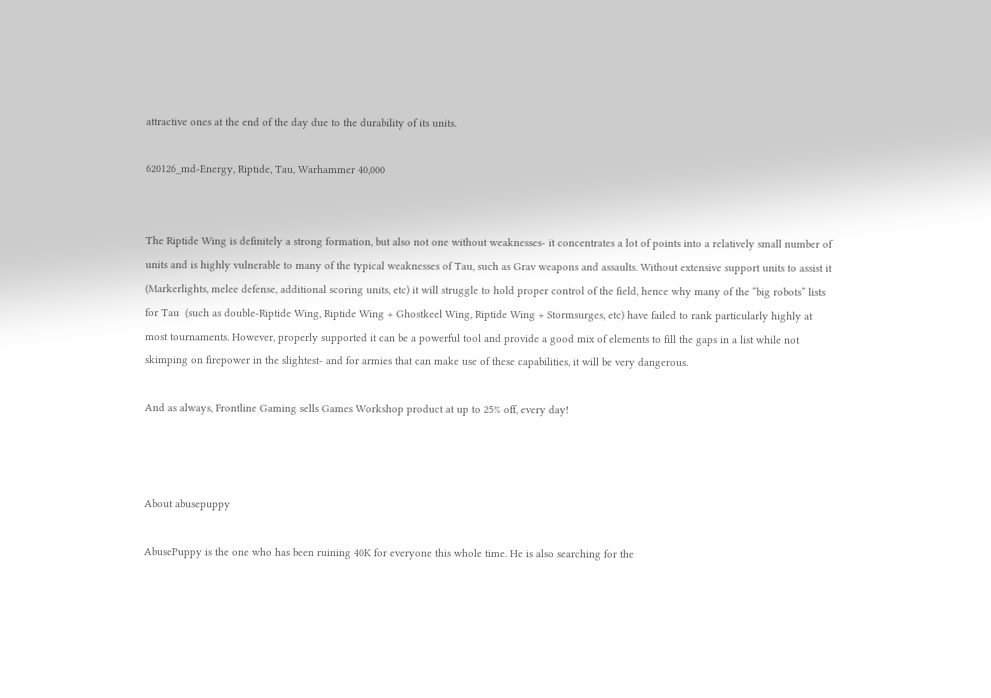attractive ones at the end of the day due to the durability of its units.

620126_md-Energy, Riptide, Tau, Warhammer 40,000


The Riptide Wing is definitely a strong formation, but also not one without weaknesses- it concentrates a lot of points into a relatively small number of units and is highly vulnerable to many of the typical weaknesses of Tau, such as Grav weapons and assaults. Without extensive support units to assist it (Markerlights, melee defense, additional scoring units, etc) it will struggle to hold proper control of the field, hence why many of the “big robots” lists for Tau  (such as double-Riptide Wing, Riptide Wing + Ghostkeel Wing, Riptide Wing + Stormsurges, etc) have failed to rank particularly highly at most tournaments. However, properly supported it can be a powerful tool and provide a good mix of elements to fill the gaps in a list while not skimping on firepower in the slightest- and for armies that can make use of these capabilities, it will be very dangerous.

And as always, Frontline Gaming sells Games Workshop product at up to 25% off, every day!



About abusepuppy

AbusePuppy is the one who has been ruining 40K for everyone this whole time. He is also searching for the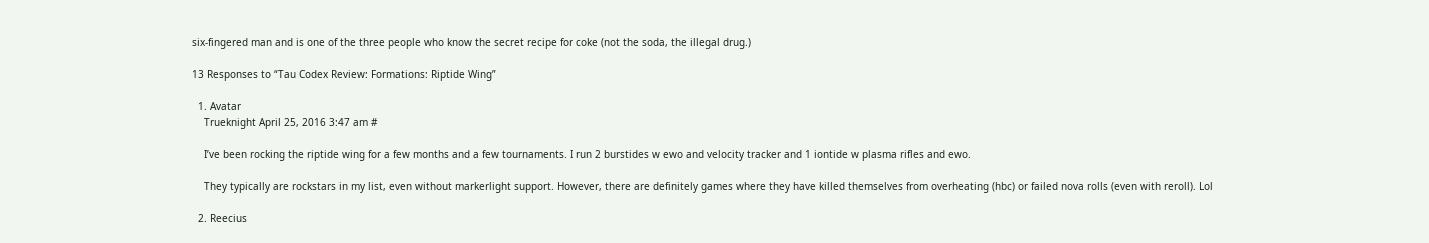six-fingered man and is one of the three people who know the secret recipe for coke (not the soda, the illegal drug.)

13 Responses to “Tau Codex Review: Formations: Riptide Wing”

  1. Avatar
    Trueknight April 25, 2016 3:47 am #

    I’ve been rocking the riptide wing for a few months and a few tournaments. I run 2 burstides w ewo and velocity tracker and 1 iontide w plasma rifles and ewo.

    They typically are rockstars in my list, even without markerlight support. However, there are definitely games where they have killed themselves from overheating (hbc) or failed nova rolls (even with reroll). Lol

  2. Reecius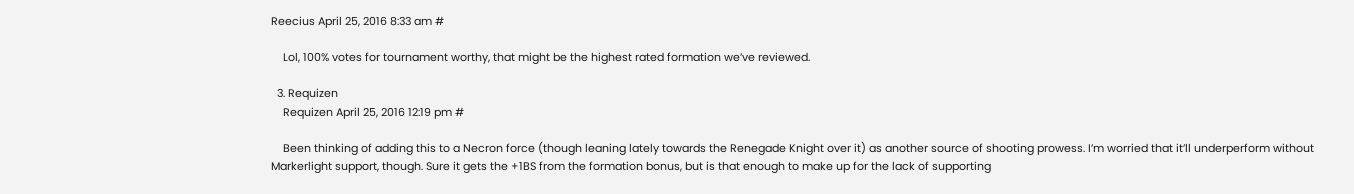Reecius April 25, 2016 8:33 am #

    Lol, 100% votes for tournament worthy, that might be the highest rated formation we’ve reviewed.

  3. Requizen
    Requizen April 25, 2016 12:19 pm #

    Been thinking of adding this to a Necron force (though leaning lately towards the Renegade Knight over it) as another source of shooting prowess. I’m worried that it’ll underperform without Markerlight support, though. Sure it gets the +1BS from the formation bonus, but is that enough to make up for the lack of supporting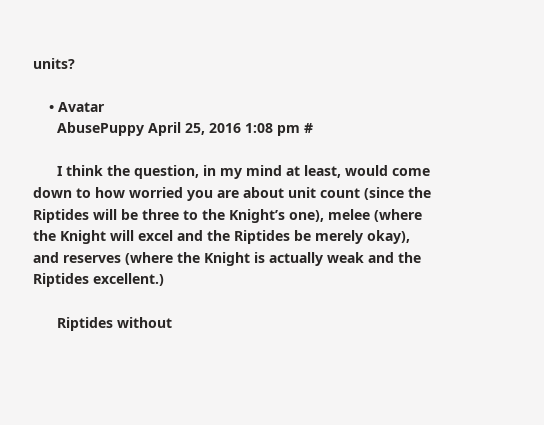units?

    • Avatar
      AbusePuppy April 25, 2016 1:08 pm #

      I think the question, in my mind at least, would come down to how worried you are about unit count (since the Riptides will be three to the Knight’s one), melee (where the Knight will excel and the Riptides be merely okay), and reserves (where the Knight is actually weak and the Riptides excellent.)

      Riptides without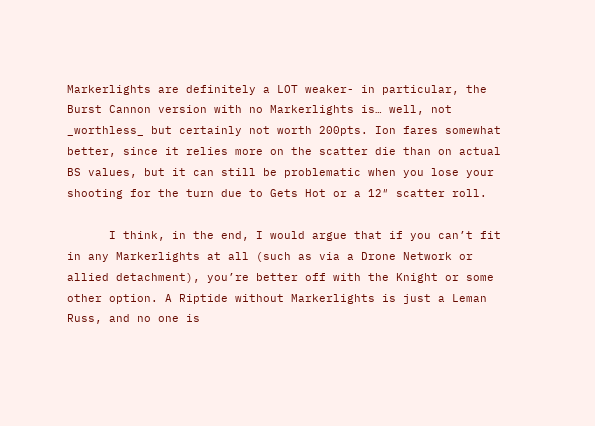Markerlights are definitely a LOT weaker- in particular, the Burst Cannon version with no Markerlights is… well, not _worthless_ but certainly not worth 200pts. Ion fares somewhat better, since it relies more on the scatter die than on actual BS values, but it can still be problematic when you lose your shooting for the turn due to Gets Hot or a 12″ scatter roll.

      I think, in the end, I would argue that if you can’t fit in any Markerlights at all (such as via a Drone Network or allied detachment), you’re better off with the Knight or some other option. A Riptide without Markerlights is just a Leman Russ, and no one is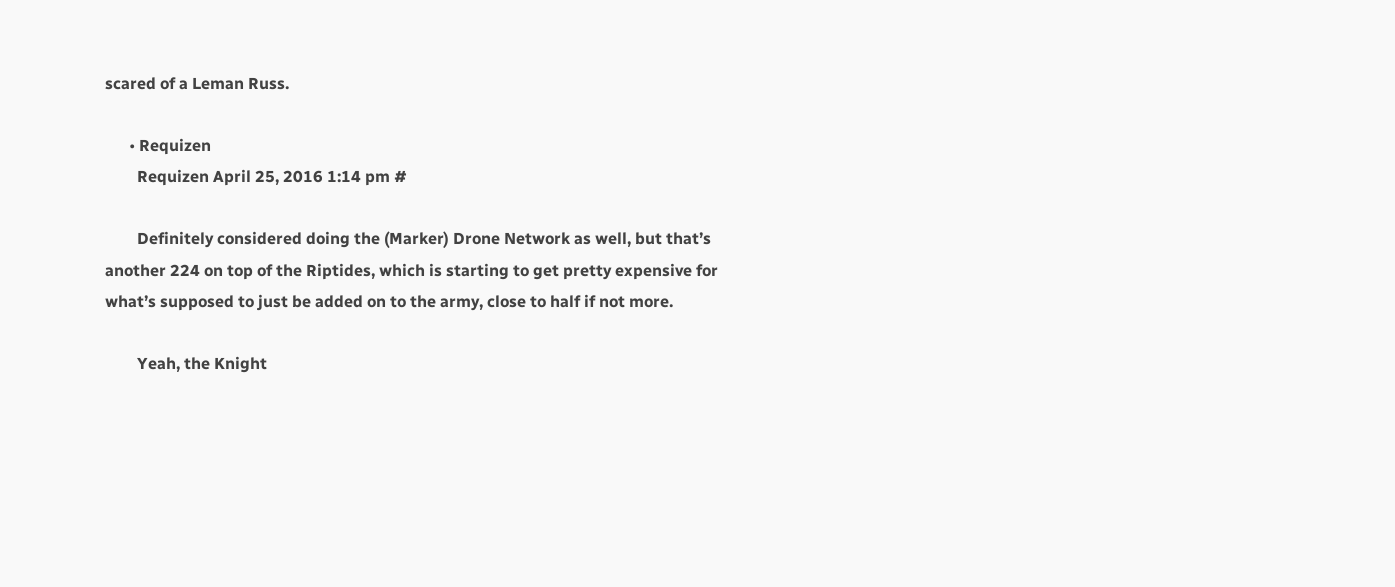scared of a Leman Russ.

      • Requizen
        Requizen April 25, 2016 1:14 pm #

        Definitely considered doing the (Marker) Drone Network as well, but that’s another 224 on top of the Riptides, which is starting to get pretty expensive for what’s supposed to just be added on to the army, close to half if not more.

        Yeah, the Knight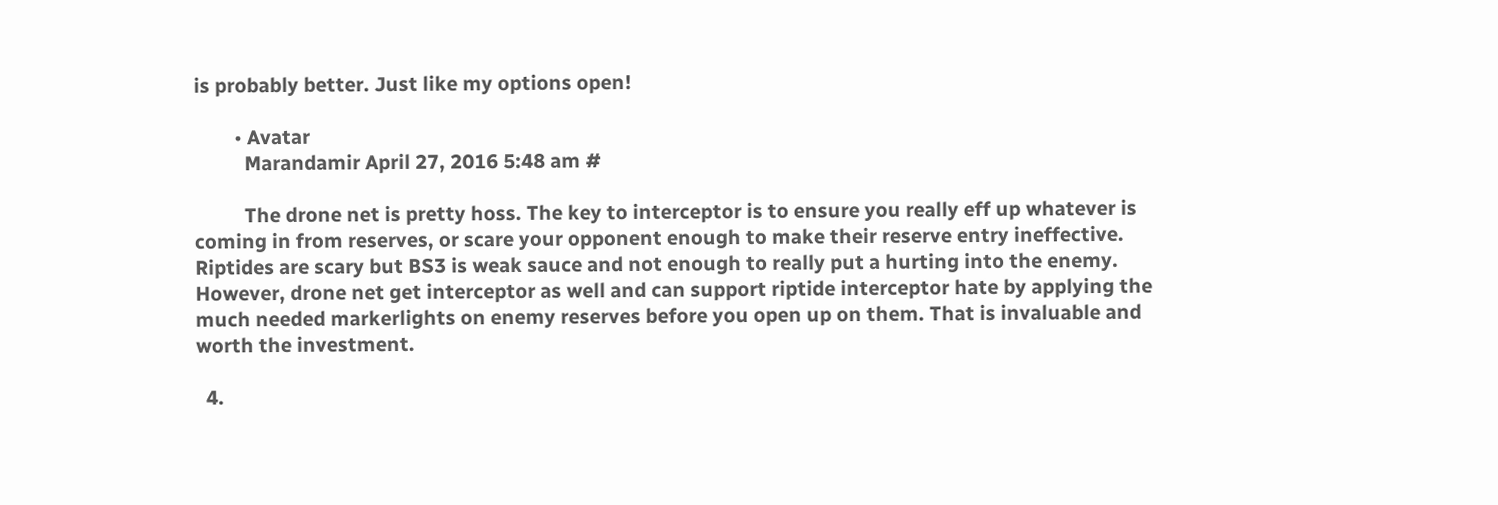is probably better. Just like my options open!

        • Avatar
          Marandamir April 27, 2016 5:48 am #

          The drone net is pretty hoss. The key to interceptor is to ensure you really eff up whatever is coming in from reserves, or scare your opponent enough to make their reserve entry ineffective. Riptides are scary but BS3 is weak sauce and not enough to really put a hurting into the enemy. However, drone net get interceptor as well and can support riptide interceptor hate by applying the much needed markerlights on enemy reserves before you open up on them. That is invaluable and worth the investment.

  4.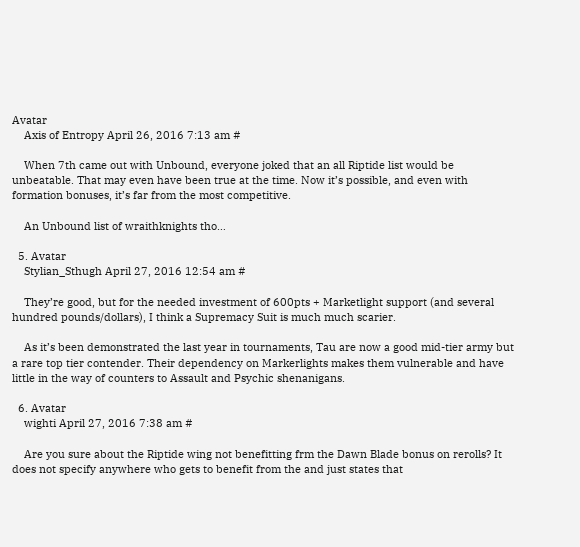Avatar
    Axis of Entropy April 26, 2016 7:13 am #

    When 7th came out with Unbound, everyone joked that an all Riptide list would be unbeatable. That may even have been true at the time. Now it’s possible, and even with formation bonuses, it’s far from the most competitive.

    An Unbound list of wraithknights tho…

  5. Avatar
    Stylian_Sthugh April 27, 2016 12:54 am #

    They’re good, but for the needed investment of 600pts + Marketlight support (and several hundred pounds/dollars), I think a Supremacy Suit is much much scarier.

    As it’s been demonstrated the last year in tournaments, Tau are now a good mid-tier army but a rare top tier contender. Their dependency on Markerlights makes them vulnerable and have little in the way of counters to Assault and Psychic shenanigans.

  6. Avatar
    wighti April 27, 2016 7:38 am #

    Are you sure about the Riptide wing not benefitting frm the Dawn Blade bonus on rerolls? It does not specify anywhere who gets to benefit from the and just states that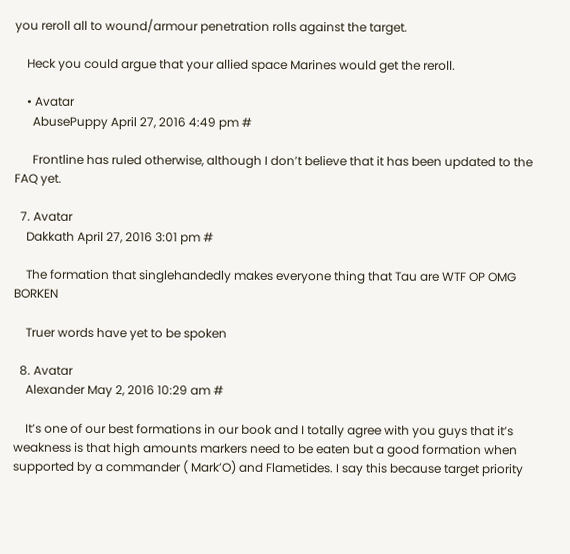you reroll all to wound/armour penetration rolls against the target.

    Heck you could argue that your allied space Marines would get the reroll.

    • Avatar
      AbusePuppy April 27, 2016 4:49 pm #

      Frontline has ruled otherwise, although I don’t believe that it has been updated to the FAQ yet.

  7. Avatar
    Dakkath April 27, 2016 3:01 pm #

    The formation that singlehandedly makes everyone thing that Tau are WTF OP OMG BORKEN

    Truer words have yet to be spoken

  8. Avatar
    Alexander May 2, 2016 10:29 am #

    It’s one of our best formations in our book and I totally agree with you guys that it’s weakness is that high amounts markers need to be eaten but a good formation when supported by a commander ( Mark’O) and Flametides. I say this because target priority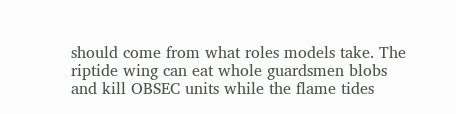should come from what roles models take. The riptide wing can eat whole guardsmen blobs and kill OBSEC units while the flame tides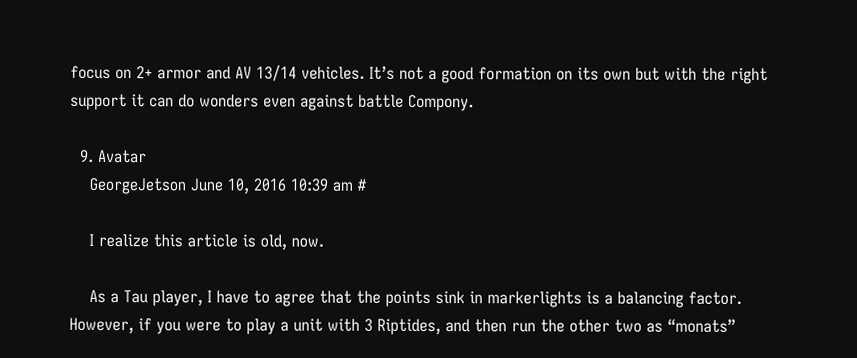focus on 2+ armor and AV 13/14 vehicles. It’s not a good formation on its own but with the right support it can do wonders even against battle Compony.

  9. Avatar
    GeorgeJetson June 10, 2016 10:39 am #

    I realize this article is old, now.

    As a Tau player, I have to agree that the points sink in markerlights is a balancing factor. However, if you were to play a unit with 3 Riptides, and then run the other two as “monats”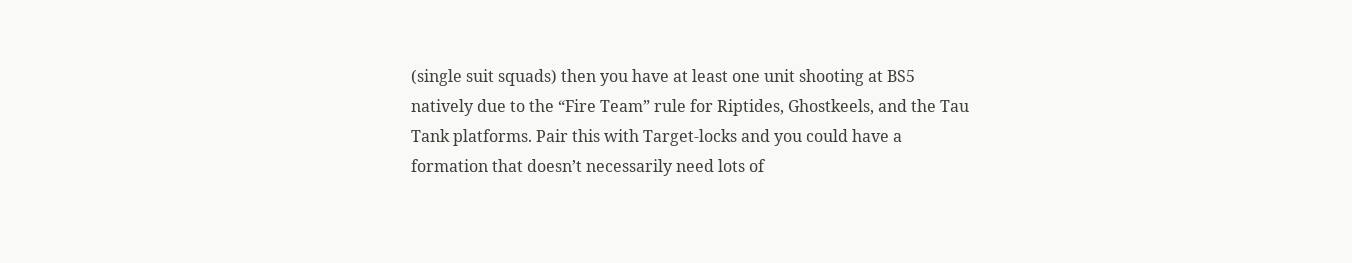(single suit squads) then you have at least one unit shooting at BS5 natively due to the “Fire Team” rule for Riptides, Ghostkeels, and the Tau Tank platforms. Pair this with Target-locks and you could have a formation that doesn’t necessarily need lots of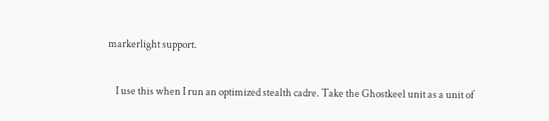markerlight support.

    I use this when I run an optimized stealth cadre. Take the Ghostkeel unit as a unit of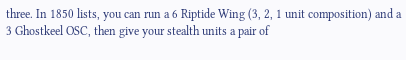three. In 1850 lists, you can run a 6 Riptide Wing (3, 2, 1 unit composition) and a 3 Ghostkeel OSC, then give your stealth units a pair of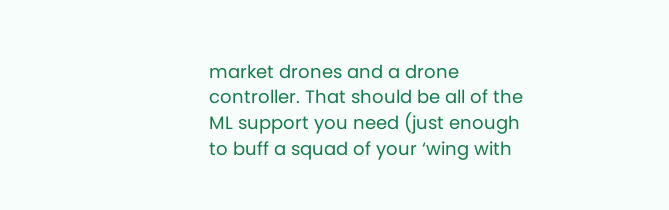market drones and a drone controller. That should be all of the ML support you need (just enough to buff a squad of your ‘wing with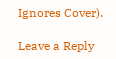Ignores Cover).

Leave a Reply